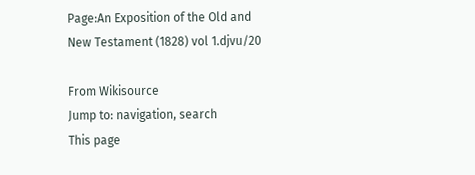Page:An Exposition of the Old and New Testament (1828) vol 1.djvu/20

From Wikisource
Jump to: navigation, search
This page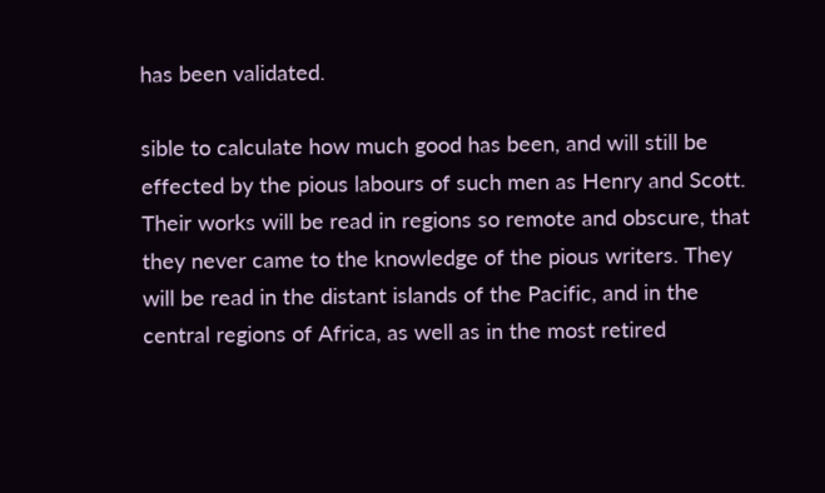has been validated.

sible to calculate how much good has been, and will still be effected by the pious labours of such men as Henry and Scott. Their works will be read in regions so remote and obscure, that they never came to the knowledge of the pious writers. They will be read in the distant islands of the Pacific, and in the central regions of Africa, as well as in the most retired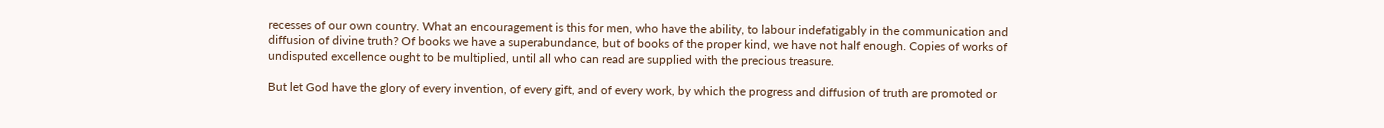recesses of our own country. What an encouragement is this for men, who have the ability, to labour indefatigably in the communication and diffusion of divine truth? Of books we have a superabundance, but of books of the proper kind, we have not half enough. Copies of works of undisputed excellence ought to be multiplied, until all who can read are supplied with the precious treasure.

But let God have the glory of every invention, of every gift, and of every work, by which the progress and diffusion of truth are promoted or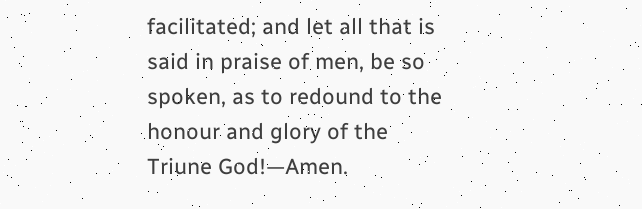facilitated; and let all that is said in praise of men, be so spoken, as to redound to the honour and glory of the Triune God!—Amen.